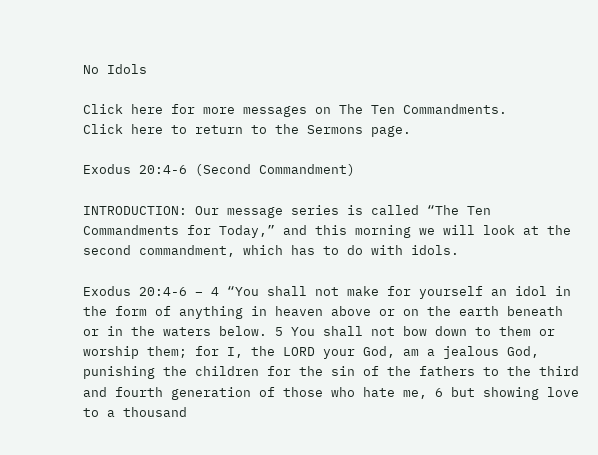No Idols

Click here for more messages on The Ten Commandments.
Click here to return to the Sermons page.

Exodus 20:4-6 (Second Commandment)

INTRODUCTION: Our message series is called “The Ten Commandments for Today,” and this morning we will look at the second commandment, which has to do with idols.

Exodus 20:4-6 – 4 “You shall not make for yourself an idol in the form of anything in heaven above or on the earth beneath or in the waters below. 5 You shall not bow down to them or worship them; for I, the LORD your God, am a jealous God, punishing the children for the sin of the fathers to the third and fourth generation of those who hate me, 6 but showing love to a thousand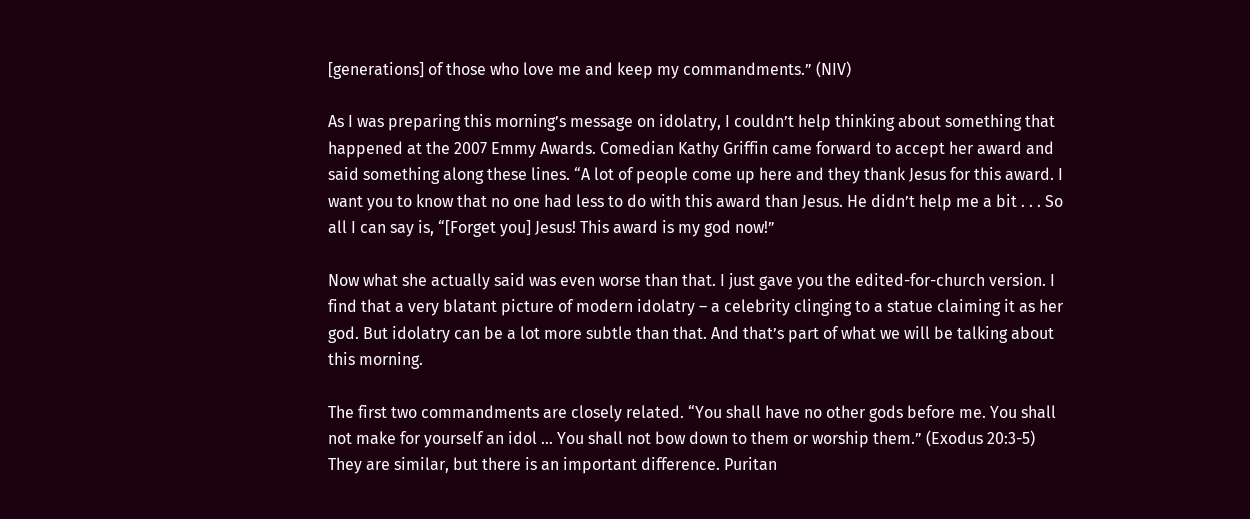[generations] of those who love me and keep my commandments.” (NIV)

As I was preparing this morning’s message on idolatry, I couldn’t help thinking about something that happened at the 2007 Emmy Awards. Comedian Kathy Griffin came forward to accept her award and said something along these lines. “A lot of people come up here and they thank Jesus for this award. I want you to know that no one had less to do with this award than Jesus. He didn’t help me a bit . . . So all I can say is, “[Forget you] Jesus! This award is my god now!”

Now what she actually said was even worse than that. I just gave you the edited-for-church version. I find that a very blatant picture of modern idolatry – a celebrity clinging to a statue claiming it as her god. But idolatry can be a lot more subtle than that. And that’s part of what we will be talking about this morning.

The first two commandments are closely related. “You shall have no other gods before me. You shall not make for yourself an idol … You shall not bow down to them or worship them.” (Exodus 20:3-5) They are similar, but there is an important difference. Puritan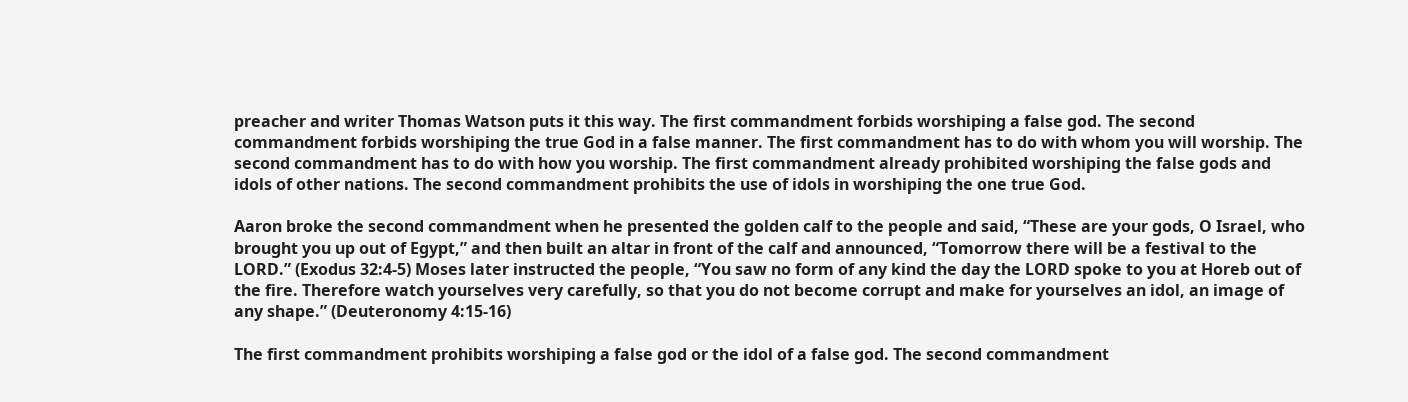preacher and writer Thomas Watson puts it this way. The first commandment forbids worshiping a false god. The second commandment forbids worshiping the true God in a false manner. The first commandment has to do with whom you will worship. The second commandment has to do with how you worship. The first commandment already prohibited worshiping the false gods and idols of other nations. The second commandment prohibits the use of idols in worshiping the one true God.

Aaron broke the second commandment when he presented the golden calf to the people and said, “These are your gods, O Israel, who brought you up out of Egypt,” and then built an altar in front of the calf and announced, “Tomorrow there will be a festival to the LORD.” (Exodus 32:4-5) Moses later instructed the people, “You saw no form of any kind the day the LORD spoke to you at Horeb out of the fire. Therefore watch yourselves very carefully, so that you do not become corrupt and make for yourselves an idol, an image of any shape.” (Deuteronomy 4:15-16)

The first commandment prohibits worshiping a false god or the idol of a false god. The second commandment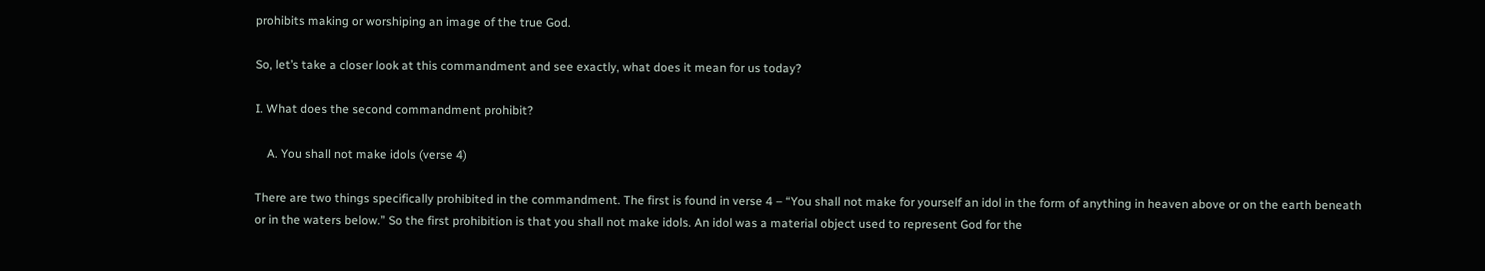prohibits making or worshiping an image of the true God.

So, let’s take a closer look at this commandment and see exactly, what does it mean for us today?

I. What does the second commandment prohibit?

    A. You shall not make idols (verse 4)

There are two things specifically prohibited in the commandment. The first is found in verse 4 – “You shall not make for yourself an idol in the form of anything in heaven above or on the earth beneath or in the waters below.” So the first prohibition is that you shall not make idols. An idol was a material object used to represent God for the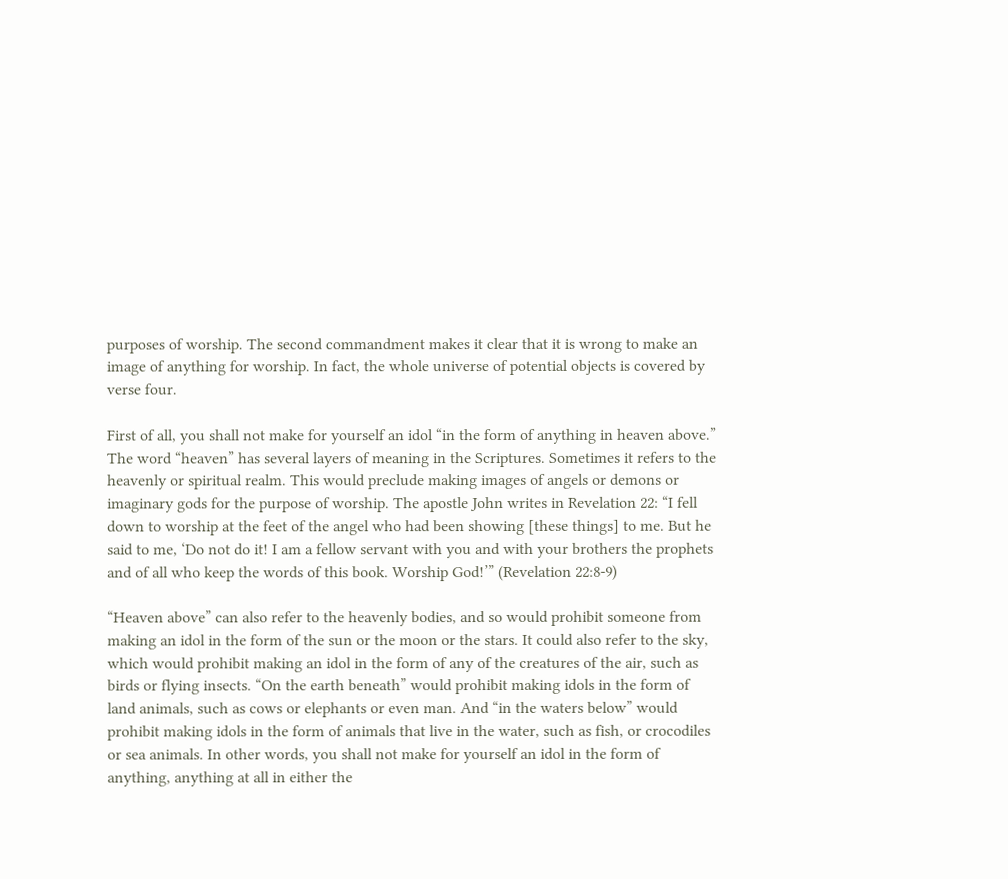purposes of worship. The second commandment makes it clear that it is wrong to make an image of anything for worship. In fact, the whole universe of potential objects is covered by verse four.

First of all, you shall not make for yourself an idol “in the form of anything in heaven above.” The word “heaven” has several layers of meaning in the Scriptures. Sometimes it refers to the heavenly or spiritual realm. This would preclude making images of angels or demons or imaginary gods for the purpose of worship. The apostle John writes in Revelation 22: “I fell down to worship at the feet of the angel who had been showing [these things] to me. But he said to me, ‘Do not do it! I am a fellow servant with you and with your brothers the prophets and of all who keep the words of this book. Worship God!’” (Revelation 22:8-9)

“Heaven above” can also refer to the heavenly bodies, and so would prohibit someone from making an idol in the form of the sun or the moon or the stars. It could also refer to the sky, which would prohibit making an idol in the form of any of the creatures of the air, such as birds or flying insects. “On the earth beneath” would prohibit making idols in the form of land animals, such as cows or elephants or even man. And “in the waters below” would prohibit making idols in the form of animals that live in the water, such as fish, or crocodiles or sea animals. In other words, you shall not make for yourself an idol in the form of anything, anything at all in either the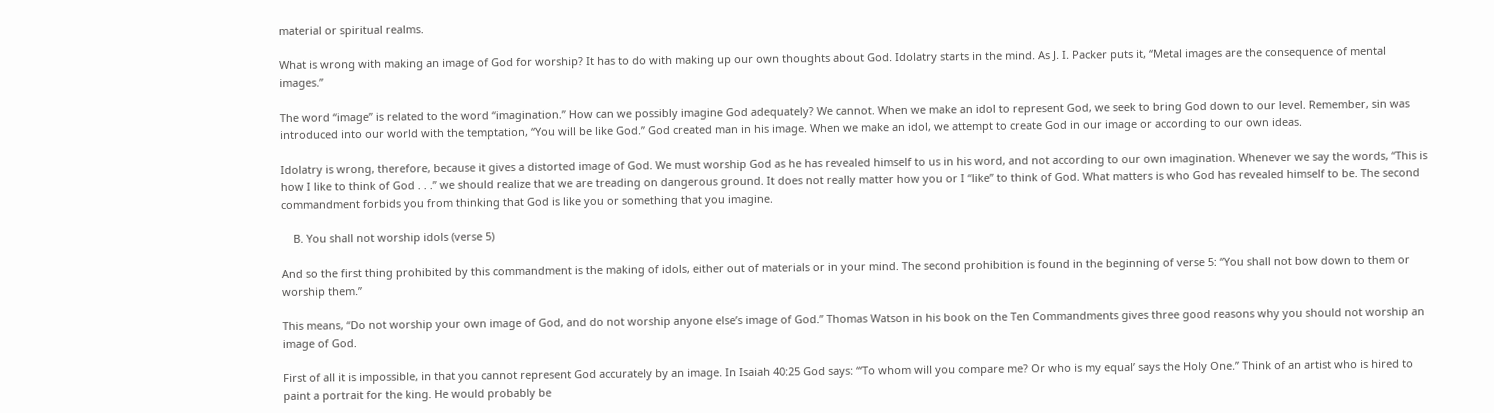material or spiritual realms.

What is wrong with making an image of God for worship? It has to do with making up our own thoughts about God. Idolatry starts in the mind. As J. I. Packer puts it, “Metal images are the consequence of mental images.”

The word “image” is related to the word “imagination.” How can we possibly imagine God adequately? We cannot. When we make an idol to represent God, we seek to bring God down to our level. Remember, sin was introduced into our world with the temptation, “You will be like God.” God created man in his image. When we make an idol, we attempt to create God in our image or according to our own ideas.

Idolatry is wrong, therefore, because it gives a distorted image of God. We must worship God as he has revealed himself to us in his word, and not according to our own imagination. Whenever we say the words, “This is how I like to think of God . . .” we should realize that we are treading on dangerous ground. It does not really matter how you or I “like” to think of God. What matters is who God has revealed himself to be. The second commandment forbids you from thinking that God is like you or something that you imagine.

    B. You shall not worship idols (verse 5)

And so the first thing prohibited by this commandment is the making of idols, either out of materials or in your mind. The second prohibition is found in the beginning of verse 5: “You shall not bow down to them or worship them.”

This means, “Do not worship your own image of God, and do not worship anyone else’s image of God.” Thomas Watson in his book on the Ten Commandments gives three good reasons why you should not worship an image of God.

First of all it is impossible, in that you cannot represent God accurately by an image. In Isaiah 40:25 God says: “‘To whom will you compare me? Or who is my equal’ says the Holy One.” Think of an artist who is hired to paint a portrait for the king. He would probably be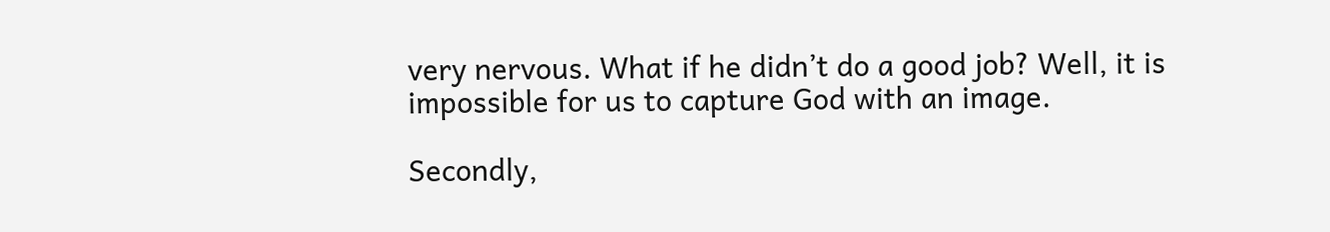very nervous. What if he didn’t do a good job? Well, it is impossible for us to capture God with an image.

Secondly,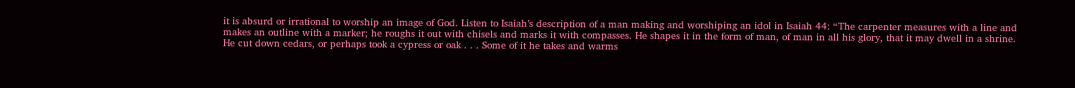it is absurd or irrational to worship an image of God. Listen to Isaiah’s description of a man making and worshiping an idol in Isaiah 44: “The carpenter measures with a line and makes an outline with a marker; he roughs it out with chisels and marks it with compasses. He shapes it in the form of man, of man in all his glory, that it may dwell in a shrine. He cut down cedars, or perhaps took a cypress or oak . . . Some of it he takes and warms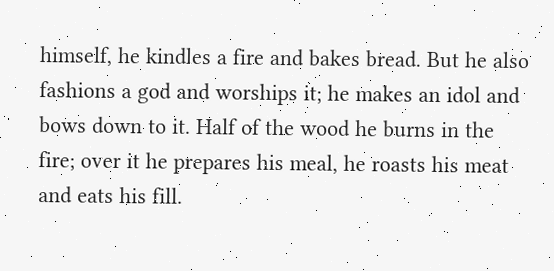himself, he kindles a fire and bakes bread. But he also fashions a god and worships it; he makes an idol and bows down to it. Half of the wood he burns in the fire; over it he prepares his meal, he roasts his meat and eats his fill.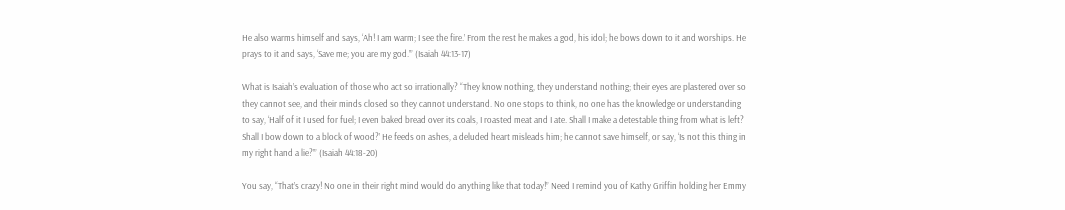He also warms himself and says, ‘Ah! I am warm; I see the fire.’ From the rest he makes a god, his idol; he bows down to it and worships. He prays to it and says, ‘Save me; you are my god.’” (Isaiah 44:13-17)

What is Isaiah’s evaluation of those who act so irrationally? “They know nothing, they understand nothing; their eyes are plastered over so they cannot see, and their minds closed so they cannot understand. No one stops to think, no one has the knowledge or understanding to say, ‘Half of it I used for fuel; I even baked bread over its coals, I roasted meat and I ate. Shall I make a detestable thing from what is left? Shall I bow down to a block of wood?’ He feeds on ashes, a deluded heart misleads him; he cannot save himself, or say, ‘Is not this thing in my right hand a lie?’” (Isaiah 44:18-20)

You say, “That’s crazy! No one in their right mind would do anything like that today!” Need I remind you of Kathy Griffin holding her Emmy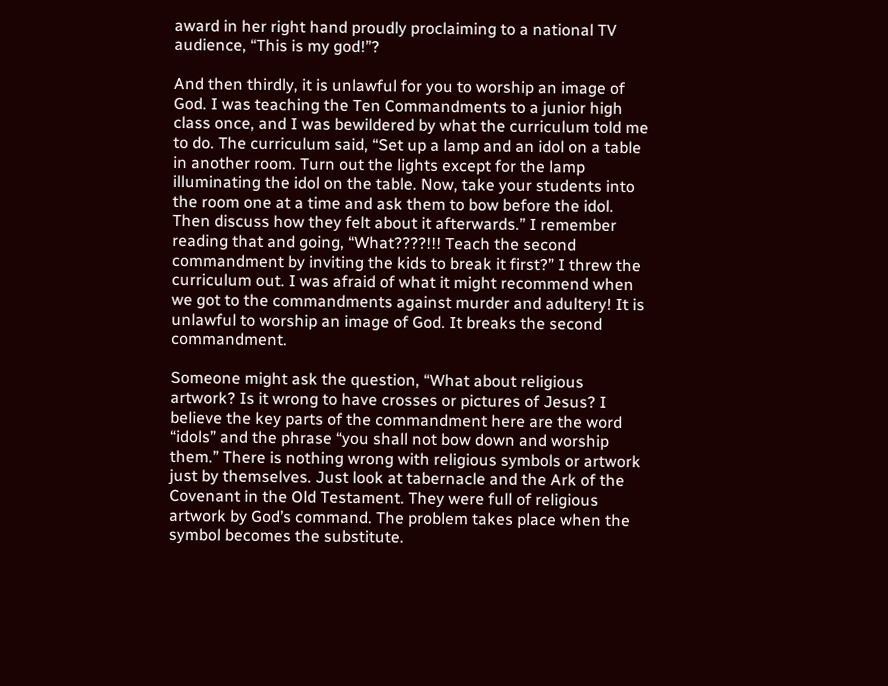award in her right hand proudly proclaiming to a national TV audience, “This is my god!”?

And then thirdly, it is unlawful for you to worship an image of God. I was teaching the Ten Commandments to a junior high class once, and I was bewildered by what the curriculum told me to do. The curriculum said, “Set up a lamp and an idol on a table in another room. Turn out the lights except for the lamp illuminating the idol on the table. Now, take your students into the room one at a time and ask them to bow before the idol. Then discuss how they felt about it afterwards.” I remember reading that and going, “What????!!! Teach the second commandment by inviting the kids to break it first?” I threw the curriculum out. I was afraid of what it might recommend when we got to the commandments against murder and adultery! It is unlawful to worship an image of God. It breaks the second commandment.

Someone might ask the question, “What about religious artwork? Is it wrong to have crosses or pictures of Jesus? I believe the key parts of the commandment here are the word “idols” and the phrase “you shall not bow down and worship them.” There is nothing wrong with religious symbols or artwork just by themselves. Just look at tabernacle and the Ark of the Covenant in the Old Testament. They were full of religious artwork by God’s command. The problem takes place when the symbol becomes the substitute.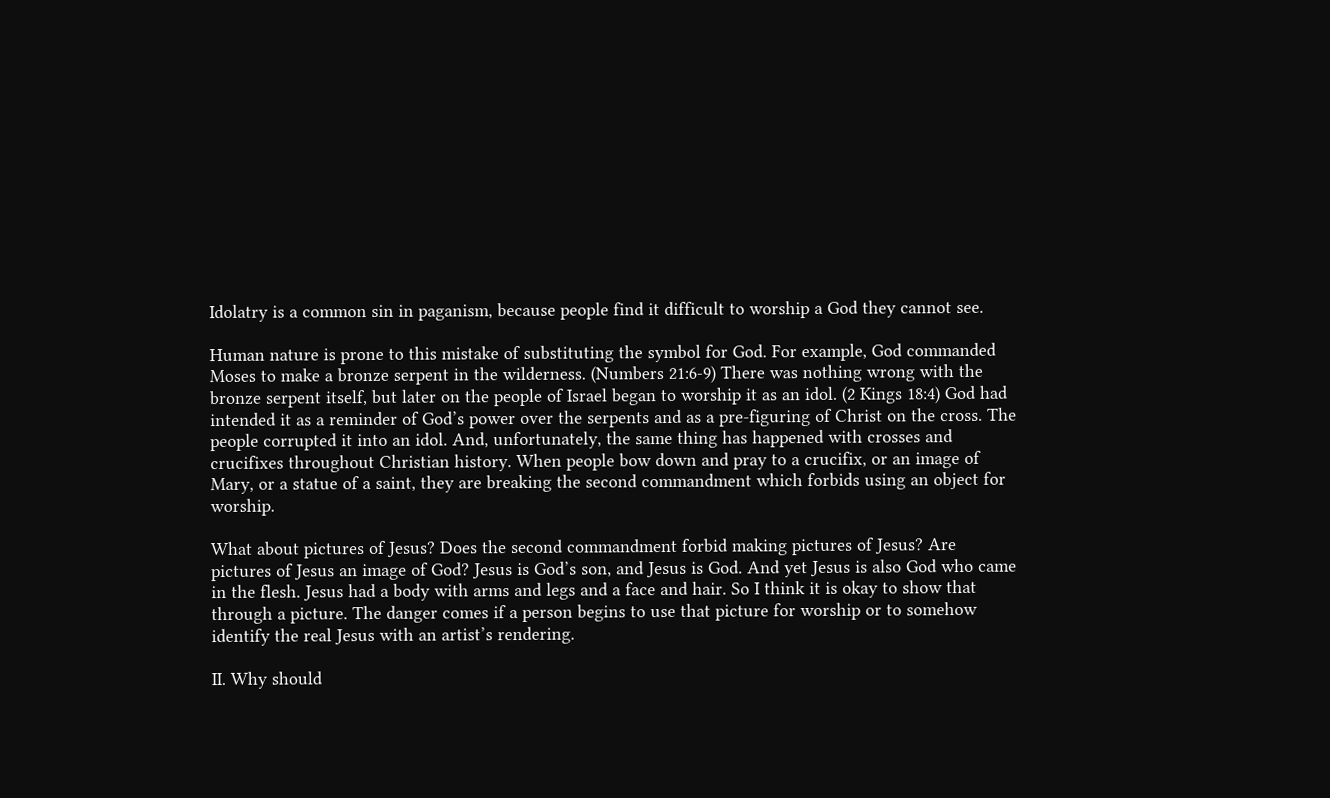Idolatry is a common sin in paganism, because people find it difficult to worship a God they cannot see.

Human nature is prone to this mistake of substituting the symbol for God. For example, God commanded Moses to make a bronze serpent in the wilderness. (Numbers 21:6-9) There was nothing wrong with the bronze serpent itself, but later on the people of Israel began to worship it as an idol. (2 Kings 18:4) God had intended it as a reminder of God’s power over the serpents and as a pre-figuring of Christ on the cross. The people corrupted it into an idol. And, unfortunately, the same thing has happened with crosses and crucifixes throughout Christian history. When people bow down and pray to a crucifix, or an image of Mary, or a statue of a saint, they are breaking the second commandment which forbids using an object for worship.

What about pictures of Jesus? Does the second commandment forbid making pictures of Jesus? Are pictures of Jesus an image of God? Jesus is God’s son, and Jesus is God. And yet Jesus is also God who came in the flesh. Jesus had a body with arms and legs and a face and hair. So I think it is okay to show that through a picture. The danger comes if a person begins to use that picture for worship or to somehow identify the real Jesus with an artist’s rendering.

II. Why should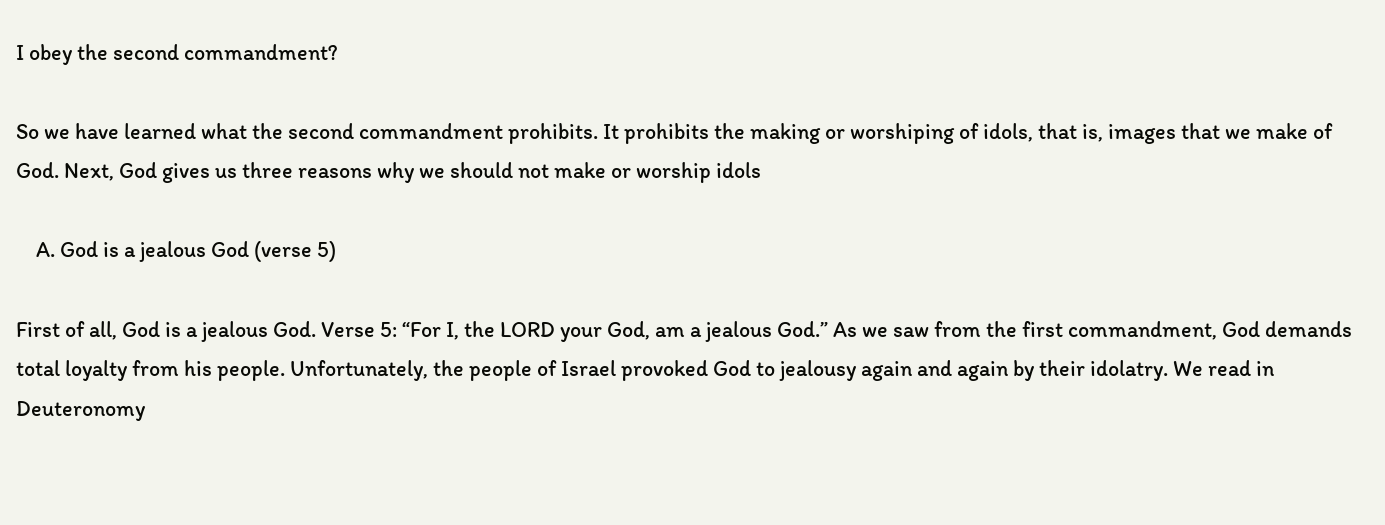I obey the second commandment?

So we have learned what the second commandment prohibits. It prohibits the making or worshiping of idols, that is, images that we make of God. Next, God gives us three reasons why we should not make or worship idols

    A. God is a jealous God (verse 5)

First of all, God is a jealous God. Verse 5: “For I, the LORD your God, am a jealous God.” As we saw from the first commandment, God demands total loyalty from his people. Unfortunately, the people of Israel provoked God to jealousy again and again by their idolatry. We read in Deuteronomy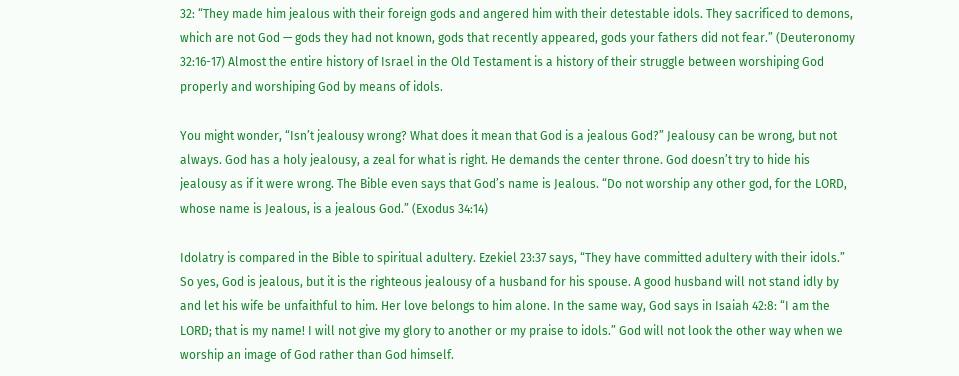32: “They made him jealous with their foreign gods and angered him with their detestable idols. They sacrificed to demons, which are not God — gods they had not known, gods that recently appeared, gods your fathers did not fear.” (Deuteronomy 32:16-17) Almost the entire history of Israel in the Old Testament is a history of their struggle between worshiping God properly and worshiping God by means of idols.

You might wonder, “Isn’t jealousy wrong? What does it mean that God is a jealous God?” Jealousy can be wrong, but not always. God has a holy jealousy, a zeal for what is right. He demands the center throne. God doesn’t try to hide his jealousy as if it were wrong. The Bible even says that God’s name is Jealous. “Do not worship any other god, for the LORD, whose name is Jealous, is a jealous God.” (Exodus 34:14)

Idolatry is compared in the Bible to spiritual adultery. Ezekiel 23:37 says, “They have committed adultery with their idols.” So yes, God is jealous, but it is the righteous jealousy of a husband for his spouse. A good husband will not stand idly by and let his wife be unfaithful to him. Her love belongs to him alone. In the same way, God says in Isaiah 42:8: “I am the LORD; that is my name! I will not give my glory to another or my praise to idols.” God will not look the other way when we worship an image of God rather than God himself.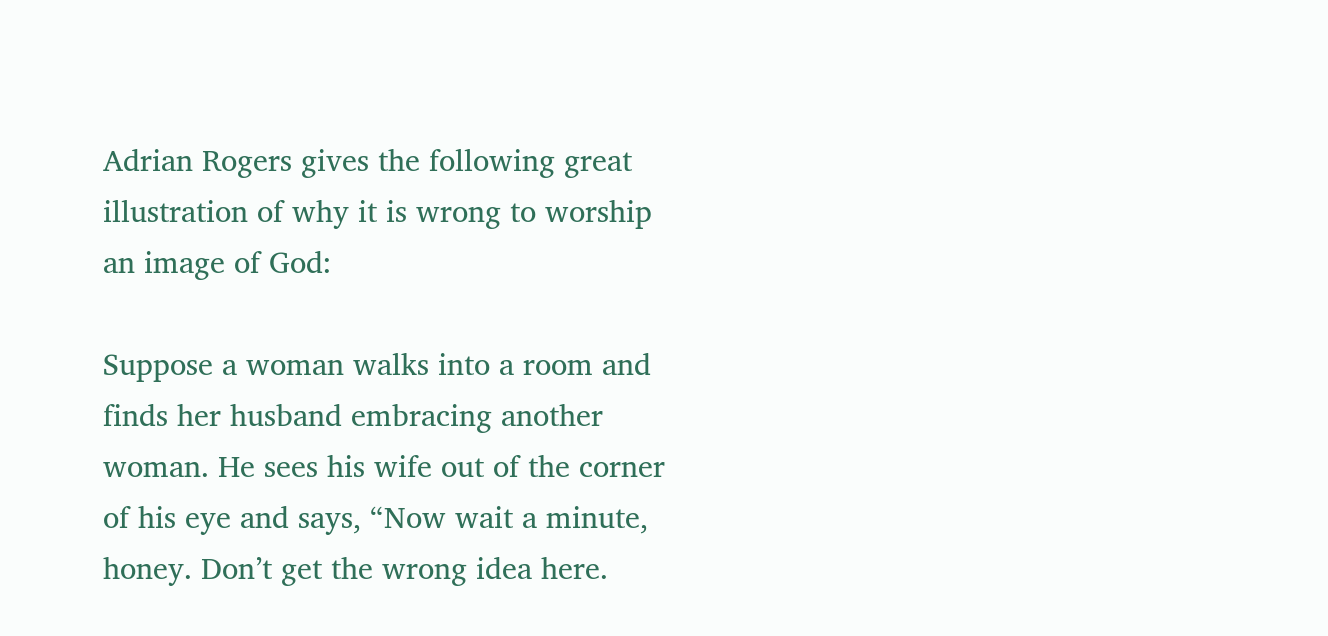Adrian Rogers gives the following great illustration of why it is wrong to worship an image of God:

Suppose a woman walks into a room and finds her husband embracing another woman. He sees his wife out of the corner of his eye and says, “Now wait a minute, honey. Don’t get the wrong idea here.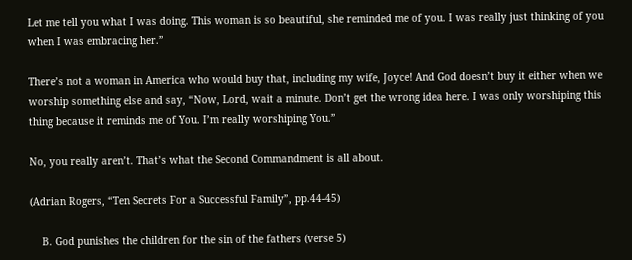Let me tell you what I was doing. This woman is so beautiful, she reminded me of you. I was really just thinking of you when I was embracing her.”

There’s not a woman in America who would buy that, including my wife, Joyce! And God doesn’t buy it either when we worship something else and say, “Now, Lord, wait a minute. Don’t get the wrong idea here. I was only worshiping this thing because it reminds me of You. I’m really worshiping You.”

No, you really aren’t. That’s what the Second Commandment is all about.

(Adrian Rogers, “Ten Secrets For a Successful Family”, pp.44-45)

    B. God punishes the children for the sin of the fathers (verse 5)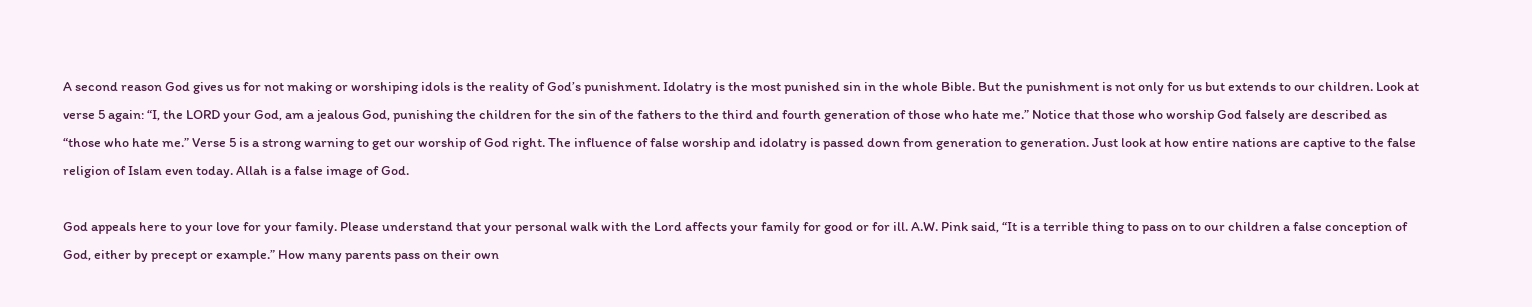A second reason God gives us for not making or worshiping idols is the reality of God’s punishment. Idolatry is the most punished sin in the whole Bible. But the punishment is not only for us but extends to our children. Look at verse 5 again: “I, the LORD your God, am a jealous God, punishing the children for the sin of the fathers to the third and fourth generation of those who hate me.” Notice that those who worship God falsely are described as “those who hate me.” Verse 5 is a strong warning to get our worship of God right. The influence of false worship and idolatry is passed down from generation to generation. Just look at how entire nations are captive to the false religion of Islam even today. Allah is a false image of God.

God appeals here to your love for your family. Please understand that your personal walk with the Lord affects your family for good or for ill. A.W. Pink said, “It is a terrible thing to pass on to our children a false conception of God, either by precept or example.” How many parents pass on their own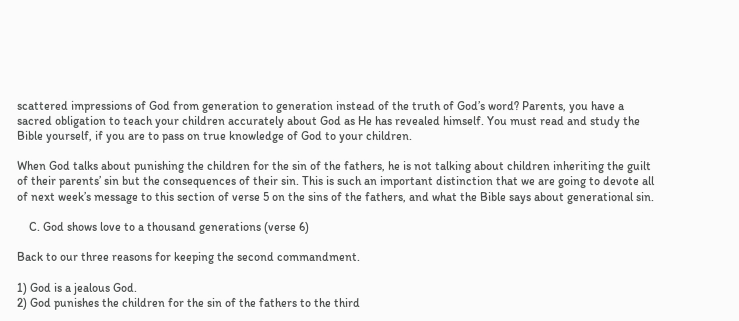scattered impressions of God from generation to generation instead of the truth of God’s word? Parents, you have a sacred obligation to teach your children accurately about God as He has revealed himself. You must read and study the Bible yourself, if you are to pass on true knowledge of God to your children.

When God talks about punishing the children for the sin of the fathers, he is not talking about children inheriting the guilt of their parents’ sin but the consequences of their sin. This is such an important distinction that we are going to devote all of next week’s message to this section of verse 5 on the sins of the fathers, and what the Bible says about generational sin.

    C. God shows love to a thousand generations (verse 6)

Back to our three reasons for keeping the second commandment.

1) God is a jealous God.
2) God punishes the children for the sin of the fathers to the third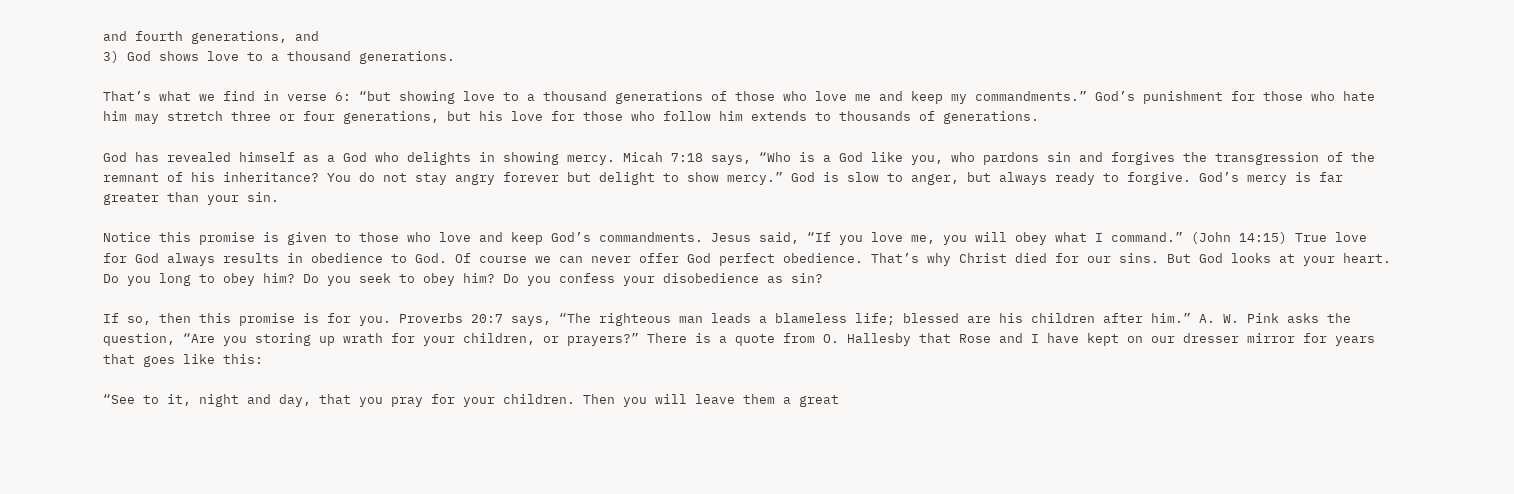and fourth generations, and
3) God shows love to a thousand generations.

That’s what we find in verse 6: “but showing love to a thousand generations of those who love me and keep my commandments.” God’s punishment for those who hate him may stretch three or four generations, but his love for those who follow him extends to thousands of generations.

God has revealed himself as a God who delights in showing mercy. Micah 7:18 says, “Who is a God like you, who pardons sin and forgives the transgression of the remnant of his inheritance? You do not stay angry forever but delight to show mercy.” God is slow to anger, but always ready to forgive. God’s mercy is far greater than your sin.

Notice this promise is given to those who love and keep God’s commandments. Jesus said, “If you love me, you will obey what I command.” (John 14:15) True love for God always results in obedience to God. Of course we can never offer God perfect obedience. That’s why Christ died for our sins. But God looks at your heart. Do you long to obey him? Do you seek to obey him? Do you confess your disobedience as sin?

If so, then this promise is for you. Proverbs 20:7 says, “The righteous man leads a blameless life; blessed are his children after him.” A. W. Pink asks the question, “Are you storing up wrath for your children, or prayers?” There is a quote from O. Hallesby that Rose and I have kept on our dresser mirror for years that goes like this:

“See to it, night and day, that you pray for your children. Then you will leave them a great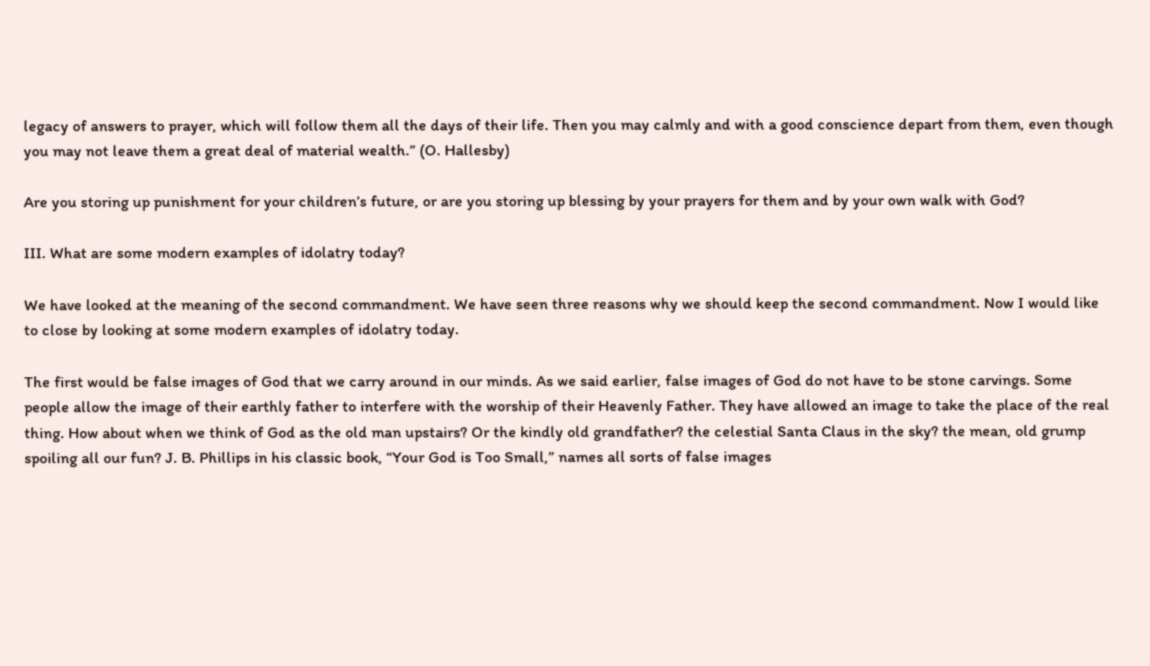legacy of answers to prayer, which will follow them all the days of their life. Then you may calmly and with a good conscience depart from them, even though you may not leave them a great deal of material wealth.” (O. Hallesby)

Are you storing up punishment for your children’s future, or are you storing up blessing by your prayers for them and by your own walk with God?

III. What are some modern examples of idolatry today?

We have looked at the meaning of the second commandment. We have seen three reasons why we should keep the second commandment. Now I would like to close by looking at some modern examples of idolatry today.

The first would be false images of God that we carry around in our minds. As we said earlier, false images of God do not have to be stone carvings. Some people allow the image of their earthly father to interfere with the worship of their Heavenly Father. They have allowed an image to take the place of the real thing. How about when we think of God as the old man upstairs? Or the kindly old grandfather? the celestial Santa Claus in the sky? the mean, old grump spoiling all our fun? J. B. Phillips in his classic book, “Your God is Too Small,” names all sorts of false images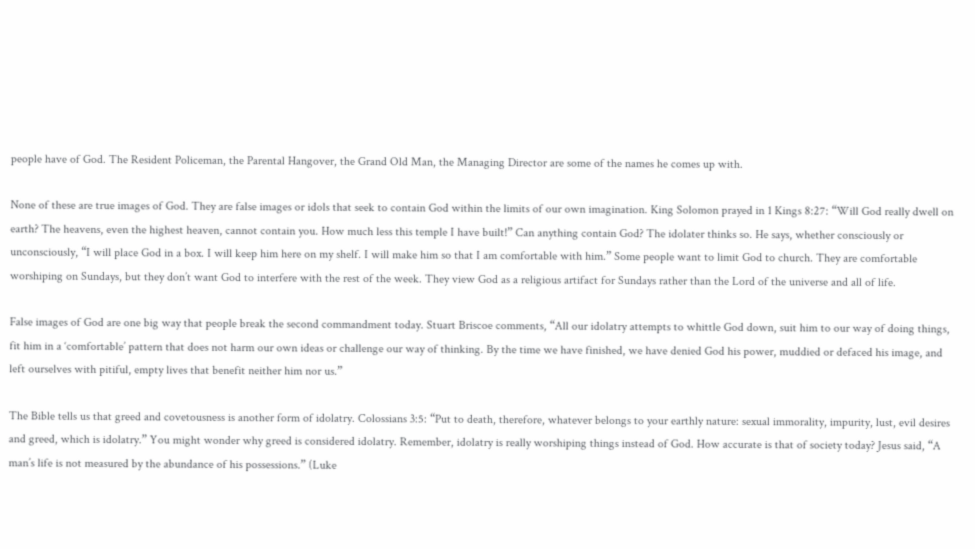people have of God. The Resident Policeman, the Parental Hangover, the Grand Old Man, the Managing Director are some of the names he comes up with.

None of these are true images of God. They are false images or idols that seek to contain God within the limits of our own imagination. King Solomon prayed in 1 Kings 8:27: “Will God really dwell on earth? The heavens, even the highest heaven, cannot contain you. How much less this temple I have built!” Can anything contain God? The idolater thinks so. He says, whether consciously or unconsciously, “I will place God in a box. I will keep him here on my shelf. I will make him so that I am comfortable with him.” Some people want to limit God to church. They are comfortable worshiping on Sundays, but they don’t want God to interfere with the rest of the week. They view God as a religious artifact for Sundays rather than the Lord of the universe and all of life.

False images of God are one big way that people break the second commandment today. Stuart Briscoe comments, “All our idolatry attempts to whittle God down, suit him to our way of doing things, fit him in a ‘comfortable’ pattern that does not harm our own ideas or challenge our way of thinking. By the time we have finished, we have denied God his power, muddied or defaced his image, and left ourselves with pitiful, empty lives that benefit neither him nor us.”

The Bible tells us that greed and covetousness is another form of idolatry. Colossians 3:5: “Put to death, therefore, whatever belongs to your earthly nature: sexual immorality, impurity, lust, evil desires and greed, which is idolatry.” You might wonder why greed is considered idolatry. Remember, idolatry is really worshiping things instead of God. How accurate is that of society today? Jesus said, “A man’s life is not measured by the abundance of his possessions.” (Luke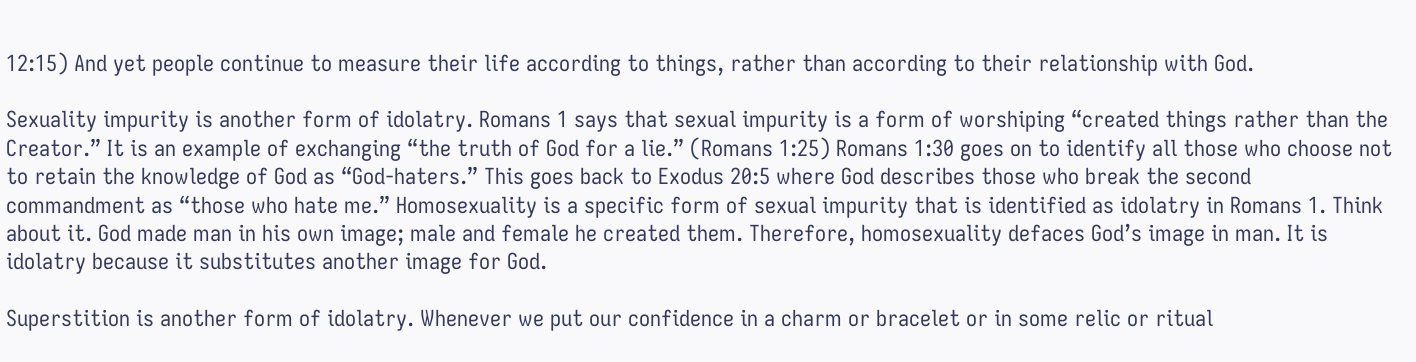12:15) And yet people continue to measure their life according to things, rather than according to their relationship with God.

Sexuality impurity is another form of idolatry. Romans 1 says that sexual impurity is a form of worshiping “created things rather than the Creator.” It is an example of exchanging “the truth of God for a lie.” (Romans 1:25) Romans 1:30 goes on to identify all those who choose not to retain the knowledge of God as “God-haters.” This goes back to Exodus 20:5 where God describes those who break the second commandment as “those who hate me.” Homosexuality is a specific form of sexual impurity that is identified as idolatry in Romans 1. Think about it. God made man in his own image; male and female he created them. Therefore, homosexuality defaces God’s image in man. It is idolatry because it substitutes another image for God.

Superstition is another form of idolatry. Whenever we put our confidence in a charm or bracelet or in some relic or ritual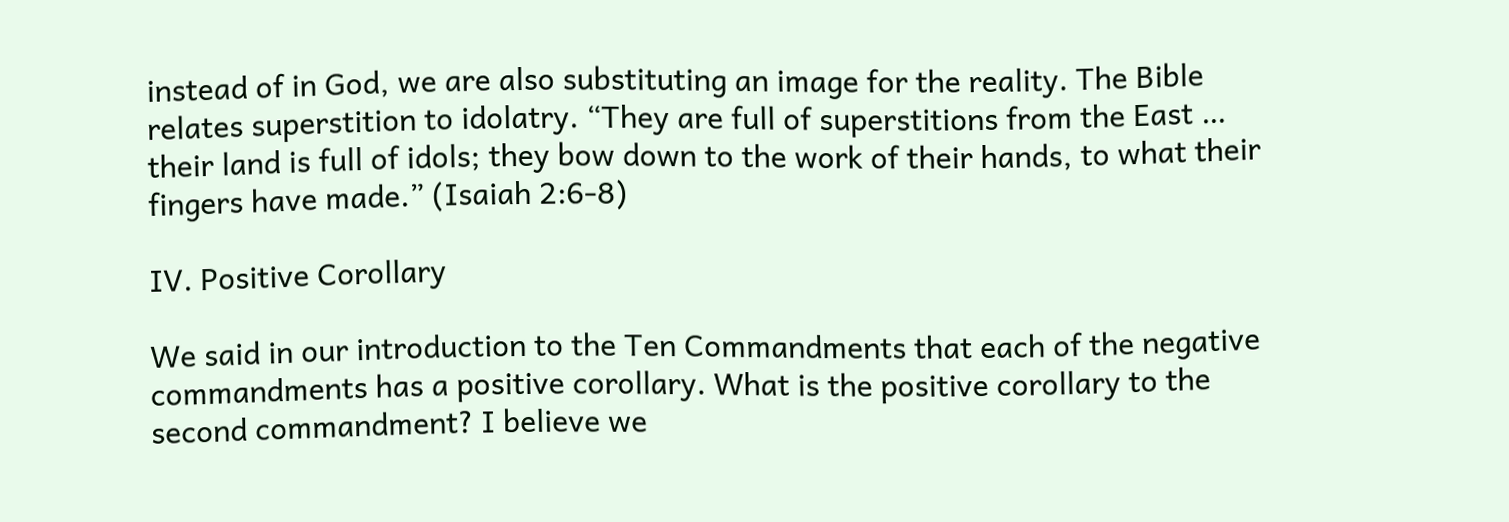instead of in God, we are also substituting an image for the reality. The Bible relates superstition to idolatry. “They are full of superstitions from the East … their land is full of idols; they bow down to the work of their hands, to what their fingers have made.” (Isaiah 2:6-8)

IV. Positive Corollary

We said in our introduction to the Ten Commandments that each of the negative commandments has a positive corollary. What is the positive corollary to the second commandment? I believe we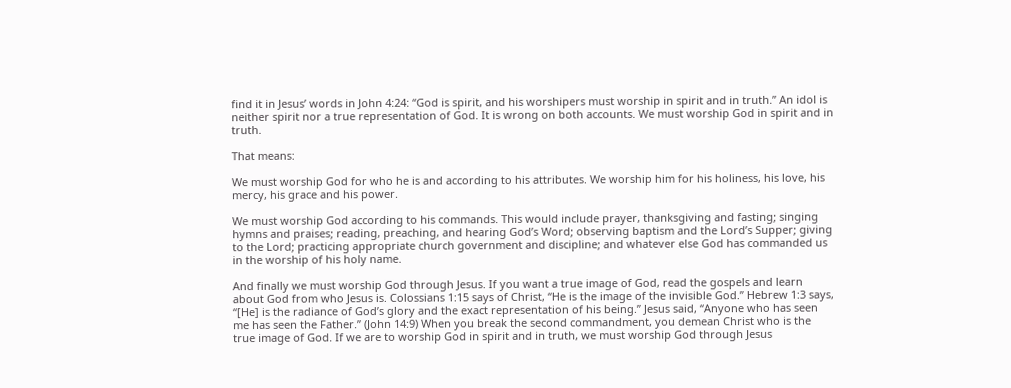find it in Jesus’ words in John 4:24: “God is spirit, and his worshipers must worship in spirit and in truth.” An idol is neither spirit nor a true representation of God. It is wrong on both accounts. We must worship God in spirit and in truth.

That means:

We must worship God for who he is and according to his attributes. We worship him for his holiness, his love, his mercy, his grace and his power.

We must worship God according to his commands. This would include prayer, thanksgiving and fasting; singing hymns and praises; reading, preaching, and hearing God’s Word; observing baptism and the Lord’s Supper; giving to the Lord; practicing appropriate church government and discipline; and whatever else God has commanded us in the worship of his holy name.

And finally we must worship God through Jesus. If you want a true image of God, read the gospels and learn about God from who Jesus is. Colossians 1:15 says of Christ, “He is the image of the invisible God.” Hebrew 1:3 says, “[He] is the radiance of God’s glory and the exact representation of his being.” Jesus said, “Anyone who has seen me has seen the Father.” (John 14:9) When you break the second commandment, you demean Christ who is the true image of God. If we are to worship God in spirit and in truth, we must worship God through Jesus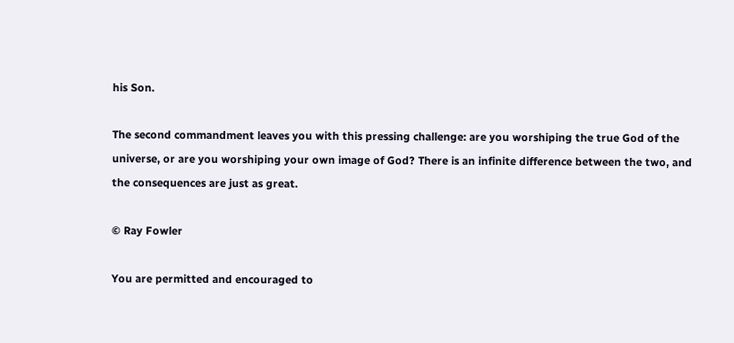his Son.

The second commandment leaves you with this pressing challenge: are you worshiping the true God of the universe, or are you worshiping your own image of God? There is an infinite difference between the two, and the consequences are just as great.

© Ray Fowler

You are permitted and encouraged to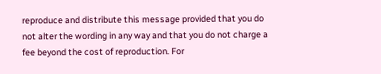reproduce and distribute this message provided that you do not alter the wording in any way and that you do not charge a fee beyond the cost of reproduction. For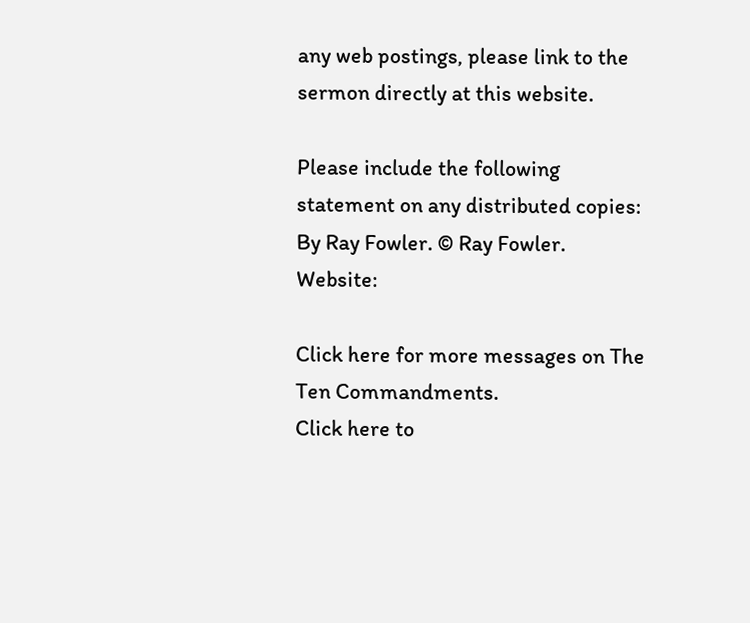any web postings, please link to the sermon directly at this website.

Please include the following statement on any distributed copies:
By Ray Fowler. © Ray Fowler. Website:

Click here for more messages on The Ten Commandments.
Click here to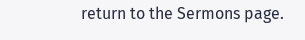return to the Sermons page.